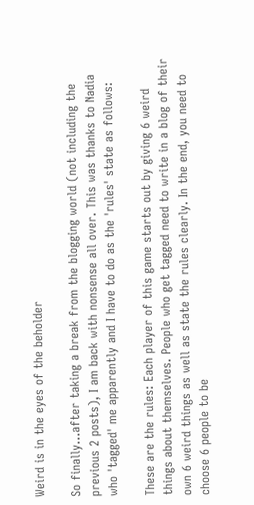Weird is in the eyes of the beholder

So finally...after taking a break from the blogging world (not including the previous 2 posts), I am back with nonsense all over. This was thanks to Nadia who 'tagged' me apparently and I have to do as the 'rules' state as follows:

These are the rules: Each player of this game starts out by giving 6 weird things about themselves. People who get tagged need to write in a blog of their own 6 weird things as well as state the rules clearly. In the end, you need to choose 6 people to be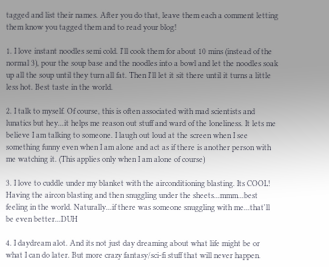tagged and list their names. After you do that, leave them each a comment letting them know you tagged them and to read your blog!

1. I love instant noodles semi cold. I'll cook them for about 10 mins (instead of the normal 3), pour the soup base and the noodles into a bowl and let the noodles soak up all the soup until they turn all fat. Then I'll let it sit there until it turns a little less hot. Best taste in the world.

2. I talk to myself. Of course, this is often associated with mad scientists and lunatics but hey...it helps me reason out stuff and ward of the loneliness. It lets me believe I am talking to someone. I laugh out loud at the screen when I see something funny even when I am alone and act as if there is another person with me watching it. (This applies only when I am alone of course)

3. I love to cuddle under my blanket with the airconditioning blasting. Its COOL! Having the aircon blasting and then snuggling under the sheets...mmm...best feeling in the world. Naturally...if there was someone snuggling with me...that'll be even better...DUH

4. I daydream alot. And its not just day dreaming about what life might be or what I can do later. But more crazy fantasy/sci-fi stuff that will never happen.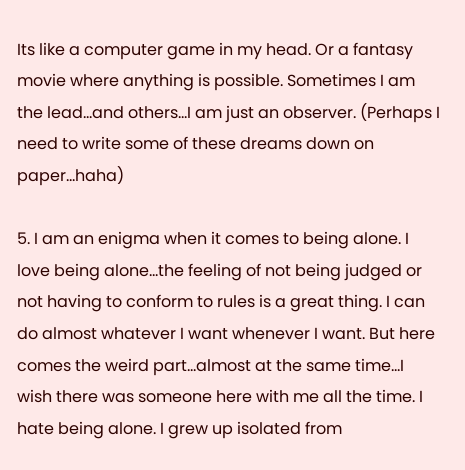Its like a computer game in my head. Or a fantasy movie where anything is possible. Sometimes I am the lead...and others...I am just an observer. (Perhaps I need to write some of these dreams down on paper...haha)

5. I am an enigma when it comes to being alone. I love being alone...the feeling of not being judged or not having to conform to rules is a great thing. I can do almost whatever I want whenever I want. But here comes the weird part...almost at the same time...I wish there was someone here with me all the time. I hate being alone. I grew up isolated from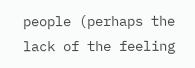people (perhaps the lack of the feeling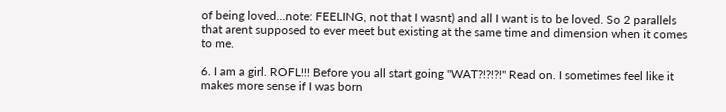of being loved...note: FEELING, not that I wasnt) and all I want is to be loved. So 2 parallels that arent supposed to ever meet but existing at the same time and dimension when it comes to me.

6. I am a girl. ROFL!!! Before you all start going "WAT?!?!?!" Read on. I sometimes feel like it makes more sense if I was born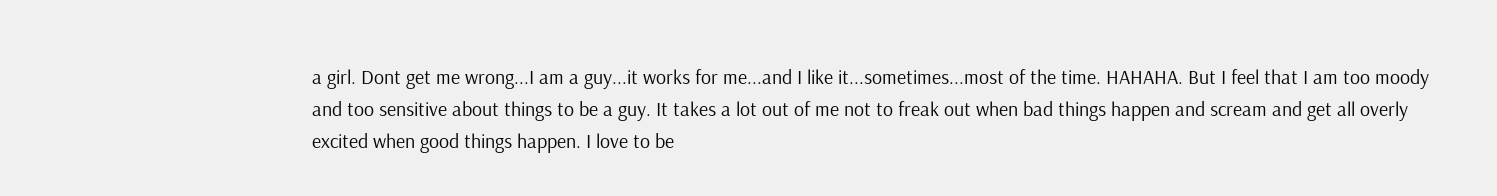a girl. Dont get me wrong...I am a guy...it works for me...and I like it...sometimes...most of the time. HAHAHA. But I feel that I am too moody and too sensitive about things to be a guy. It takes a lot out of me not to freak out when bad things happen and scream and get all overly excited when good things happen. I love to be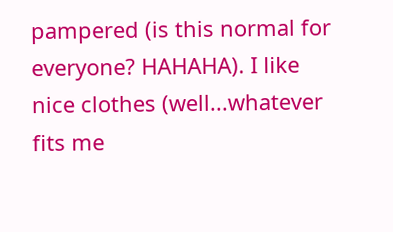pampered (is this normal for everyone? HAHAHA). I like nice clothes (well...whatever fits me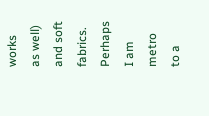works as well) and soft fabrics. Perhaps I am metro to a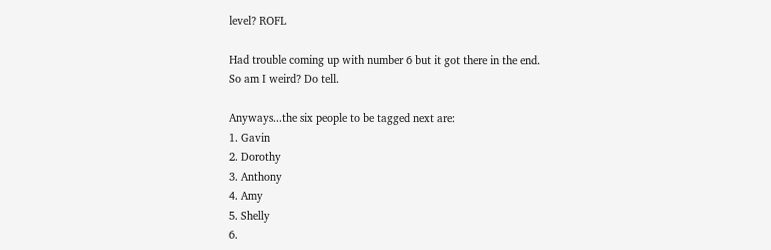level? ROFL

Had trouble coming up with number 6 but it got there in the end.
So am I weird? Do tell.

Anyways...the six people to be tagged next are:
1. Gavin
2. Dorothy
3. Anthony
4. Amy
5. Shelly
6.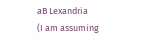aB Lexandria
(I am assuming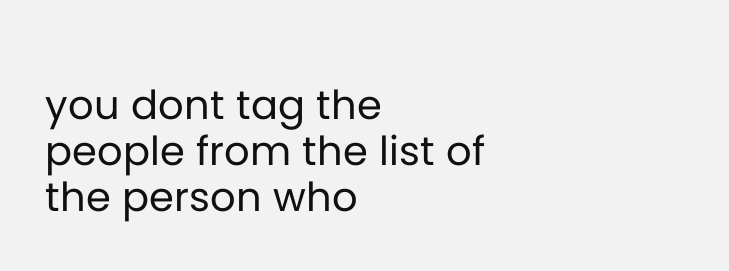you dont tag the people from the list of the person who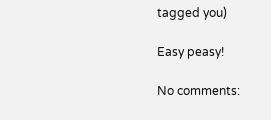tagged you)

Easy peasy!

No comments: